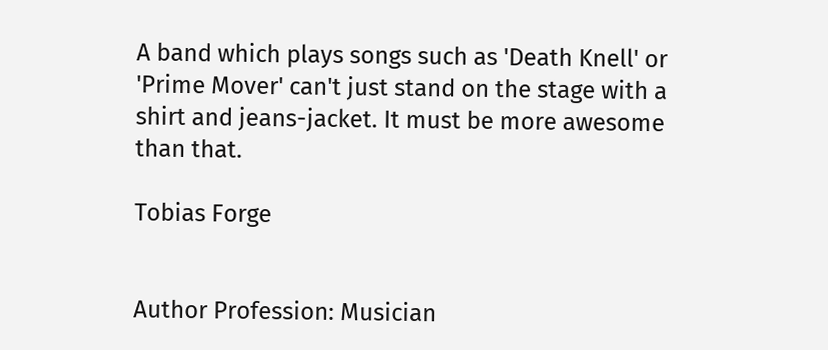A band which plays songs such as 'Death Knell' or 'Prime Mover' can't just stand on the stage with a shirt and jeans-jacket. It must be more awesome than that.

Tobias Forge


Author Profession: Musician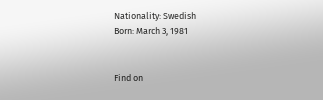Nationality: Swedish
Born: March 3, 1981


Find on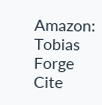Amazon: Tobias Forge
Cite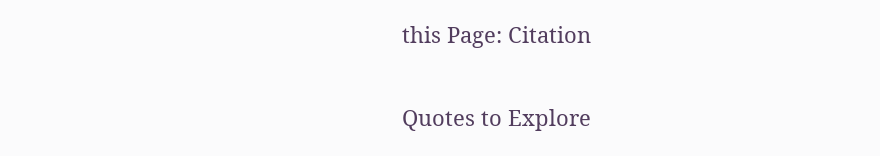this Page: Citation

Quotes to Explore